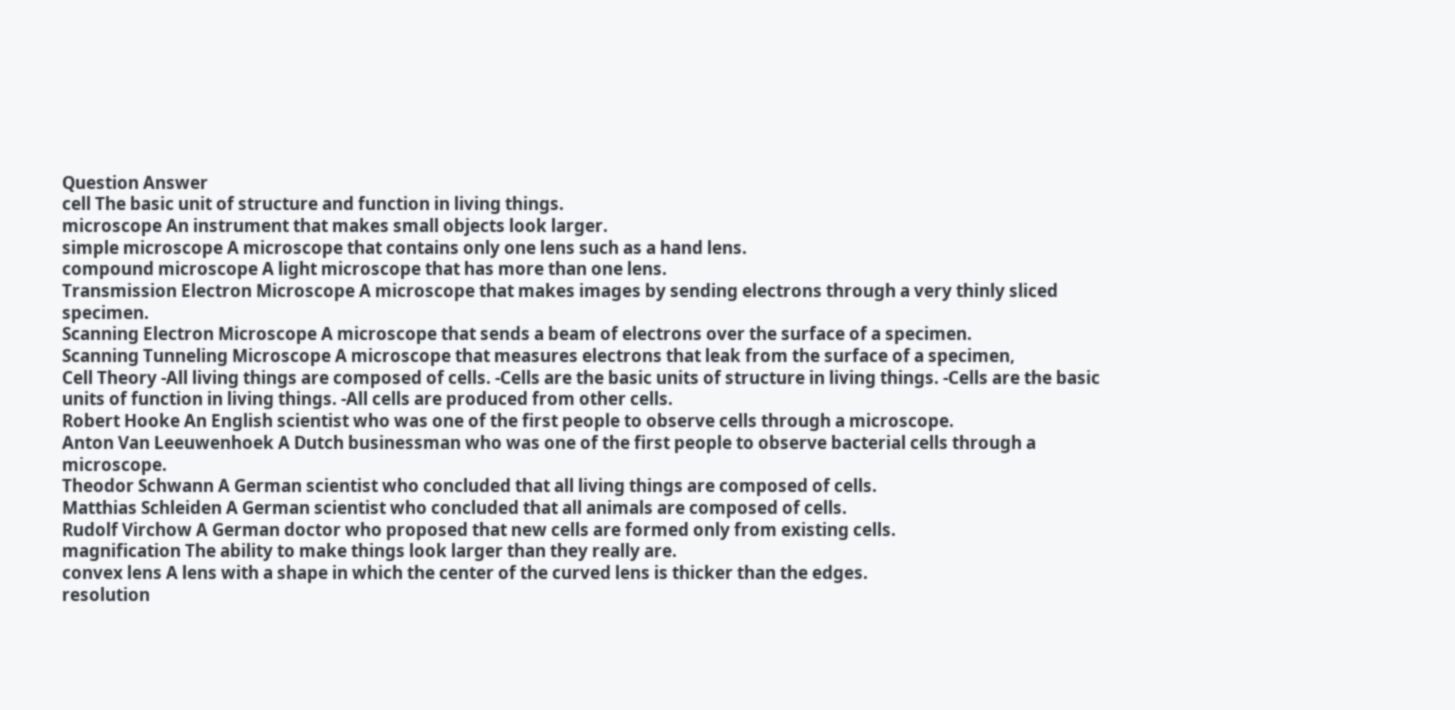Question Answer
cell The basic unit of structure and function in living things.
microscope An instrument that makes small objects look larger.
simple microscope A microscope that contains only one lens such as a hand lens.
compound microscope A light microscope that has more than one lens.
Transmission Electron Microscope A microscope that makes images by sending electrons through a very thinly sliced specimen.
Scanning Electron Microscope A microscope that sends a beam of electrons over the surface of a specimen.
Scanning Tunneling Microscope A microscope that measures electrons that leak from the surface of a specimen,
Cell Theory -All living things are composed of cells. -Cells are the basic units of structure in living things. -Cells are the basic units of function in living things. -All cells are produced from other cells.
Robert Hooke An English scientist who was one of the first people to observe cells through a microscope.
Anton Van Leeuwenhoek A Dutch businessman who was one of the first people to observe bacterial cells through a microscope.
Theodor Schwann A German scientist who concluded that all living things are composed of cells.
Matthias Schleiden A German scientist who concluded that all animals are composed of cells.
Rudolf Virchow A German doctor who proposed that new cells are formed only from existing cells.
magnification The ability to make things look larger than they really are.
convex lens A lens with a shape in which the center of the curved lens is thicker than the edges.
resolution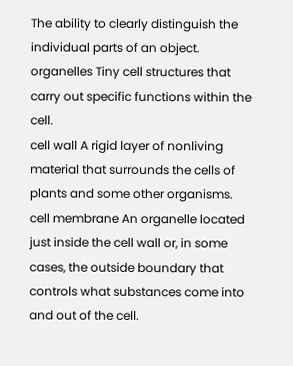The ability to clearly distinguish the individual parts of an object.
organelles Tiny cell structures that carry out specific functions within the cell.
cell wall A rigid layer of nonliving material that surrounds the cells of plants and some other organisms.
cell membrane An organelle located just inside the cell wall or, in some cases, the outside boundary that controls what substances come into and out of the cell.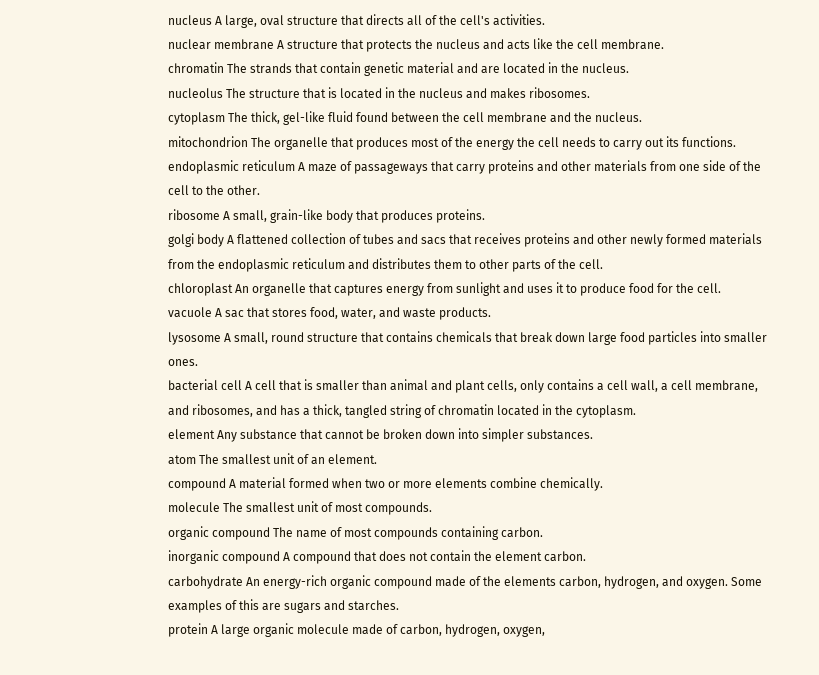nucleus A large, oval structure that directs all of the cell's activities.
nuclear membrane A structure that protects the nucleus and acts like the cell membrane.
chromatin The strands that contain genetic material and are located in the nucleus.
nucleolus The structure that is located in the nucleus and makes ribosomes.
cytoplasm The thick, gel-like fluid found between the cell membrane and the nucleus.
mitochondrion The organelle that produces most of the energy the cell needs to carry out its functions.
endoplasmic reticulum A maze of passageways that carry proteins and other materials from one side of the cell to the other.
ribosome A small, grain-like body that produces proteins.
golgi body A flattened collection of tubes and sacs that receives proteins and other newly formed materials from the endoplasmic reticulum and distributes them to other parts of the cell.
chloroplast An organelle that captures energy from sunlight and uses it to produce food for the cell.
vacuole A sac that stores food, water, and waste products.
lysosome A small, round structure that contains chemicals that break down large food particles into smaller ones.
bacterial cell A cell that is smaller than animal and plant cells, only contains a cell wall, a cell membrane, and ribosomes, and has a thick, tangled string of chromatin located in the cytoplasm.
element Any substance that cannot be broken down into simpler substances.
atom The smallest unit of an element.
compound A material formed when two or more elements combine chemically.
molecule The smallest unit of most compounds.
organic compound The name of most compounds containing carbon.
inorganic compound A compound that does not contain the element carbon.
carbohydrate An energy-rich organic compound made of the elements carbon, hydrogen, and oxygen. Some examples of this are sugars and starches.
protein A large organic molecule made of carbon, hydrogen, oxygen,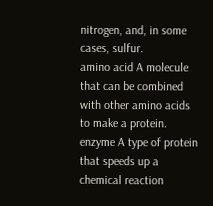nitrogen, and, in some cases, sulfur.
amino acid A molecule that can be combined with other amino acids to make a protein.
enzyme A type of protein that speeds up a chemical reaction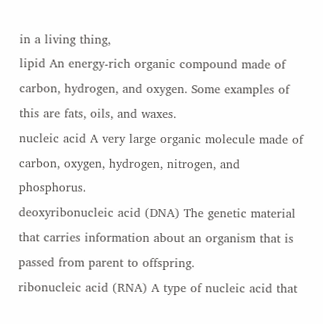in a living thing,
lipid An energy-rich organic compound made of carbon, hydrogen, and oxygen. Some examples of this are fats, oils, and waxes.
nucleic acid A very large organic molecule made of carbon, oxygen, hydrogen, nitrogen, and phosphorus.
deoxyribonucleic acid (DNA) The genetic material that carries information about an organism that is passed from parent to offspring.
ribonucleic acid (RNA) A type of nucleic acid that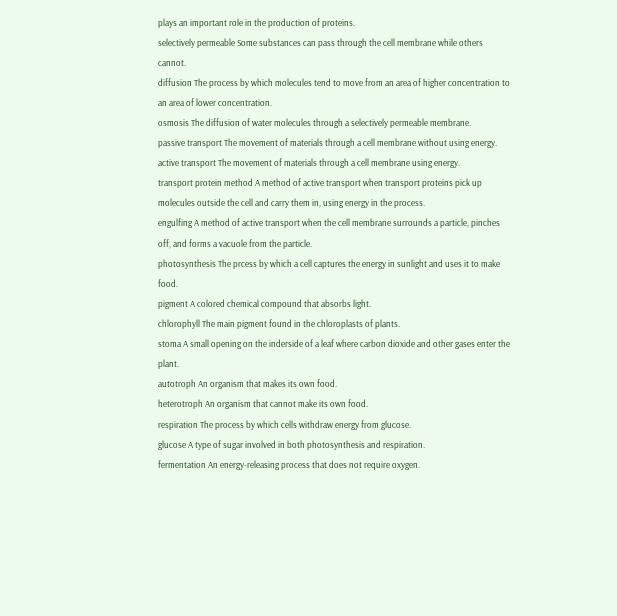plays an important role in the production of proteins.
selectively permeable Some substances can pass through the cell membrane while others cannot.
diffusion The process by which molecules tend to move from an area of higher concentration to an area of lower concentration.
osmosis The diffusion of water molecules through a selectively permeable membrane.
passive transport The movement of materials through a cell membrane without using energy.
active transport The movement of materials through a cell membrane using energy.
transport protein method A method of active transport when transport proteins pick up molecules outside the cell and carry them in, using energy in the process.
engulfing A method of active transport when the cell membrane surrounds a particle, pinches off, and forms a vacuole from the particle.
photosynthesis The prcess by which a cell captures the energy in sunlight and uses it to make food.
pigment A colored chemical compound that absorbs light.
chlorophyll The main pigment found in the chloroplasts of plants.
stoma A small opening on the inderside of a leaf where carbon dioxide and other gases enter the plant.
autotroph An organism that makes its own food.
heterotroph An organism that cannot make its own food.
respiration The process by which cells withdraw energy from glucose.
glucose A type of sugar involved in both photosynthesis and respiration.
fermentation An energy-releasing process that does not require oxygen.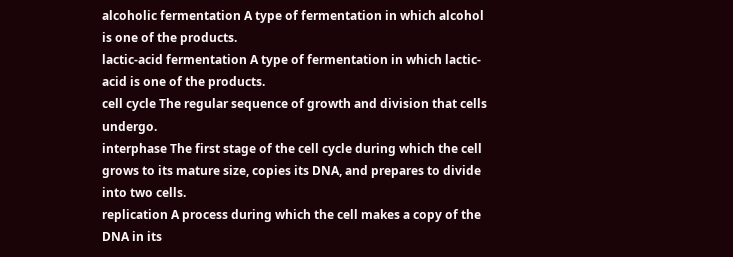alcoholic fermentation A type of fermentation in which alcohol is one of the products.
lactic-acid fermentation A type of fermentation in which lactic-acid is one of the products.
cell cycle The regular sequence of growth and division that cells undergo.
interphase The first stage of the cell cycle during which the cell grows to its mature size, copies its DNA, and prepares to divide into two cells.
replication A process during which the cell makes a copy of the DNA in its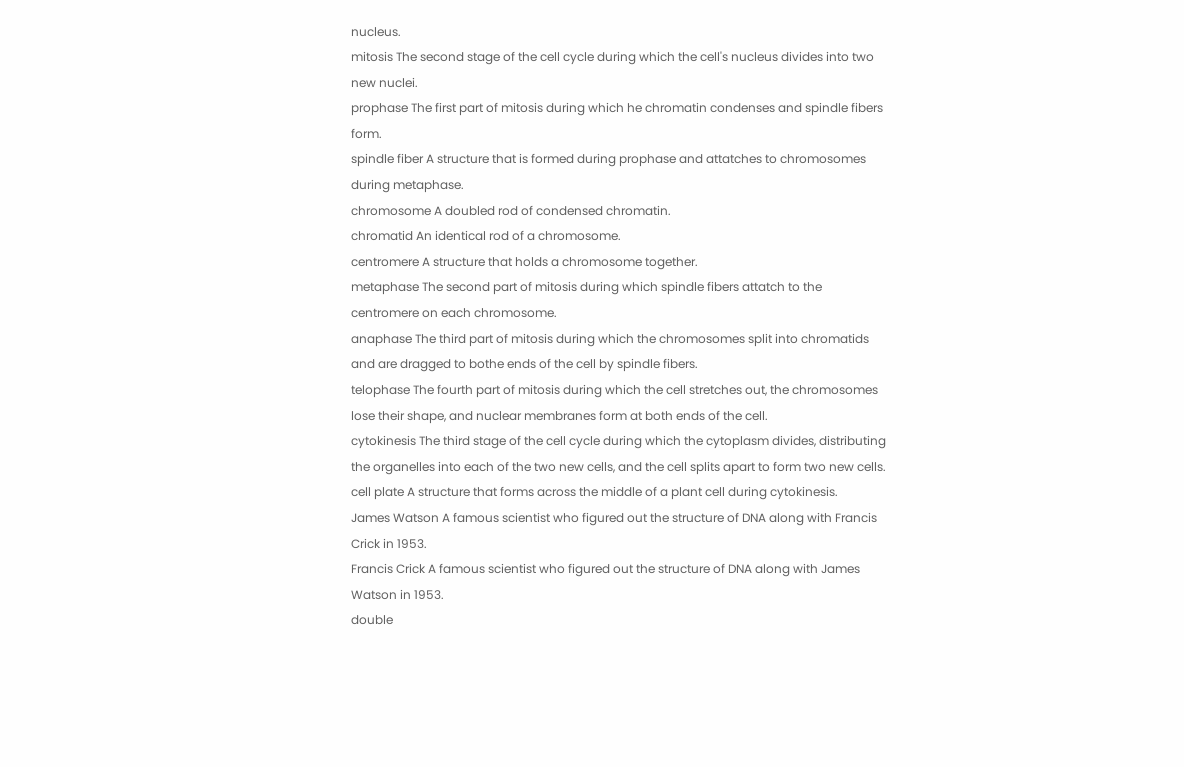nucleus.
mitosis The second stage of the cell cycle during which the cell's nucleus divides into two new nuclei.
prophase The first part of mitosis during which he chromatin condenses and spindle fibers form.
spindle fiber A structure that is formed during prophase and attatches to chromosomes during metaphase.
chromosome A doubled rod of condensed chromatin.
chromatid An identical rod of a chromosome.
centromere A structure that holds a chromosome together.
metaphase The second part of mitosis during which spindle fibers attatch to the centromere on each chromosome.
anaphase The third part of mitosis during which the chromosomes split into chromatids and are dragged to bothe ends of the cell by spindle fibers.
telophase The fourth part of mitosis during which the cell stretches out, the chromosomes lose their shape, and nuclear membranes form at both ends of the cell.
cytokinesis The third stage of the cell cycle during which the cytoplasm divides, distributing the organelles into each of the two new cells, and the cell splits apart to form two new cells.
cell plate A structure that forms across the middle of a plant cell during cytokinesis.
James Watson A famous scientist who figured out the structure of DNA along with Francis Crick in 1953.
Francis Crick A famous scientist who figured out the structure of DNA along with James Watson in 1953.
double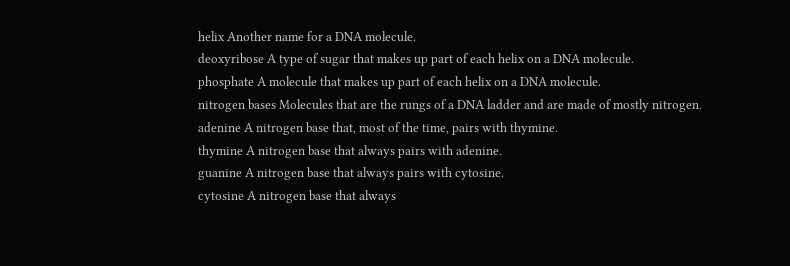helix Another name for a DNA molecule.
deoxyribose A type of sugar that makes up part of each helix on a DNA molecule.
phosphate A molecule that makes up part of each helix on a DNA molecule.
nitrogen bases Molecules that are the rungs of a DNA ladder and are made of mostly nitrogen.
adenine A nitrogen base that, most of the time, pairs with thymine.
thymine A nitrogen base that always pairs with adenine.
guanine A nitrogen base that always pairs with cytosine.
cytosine A nitrogen base that always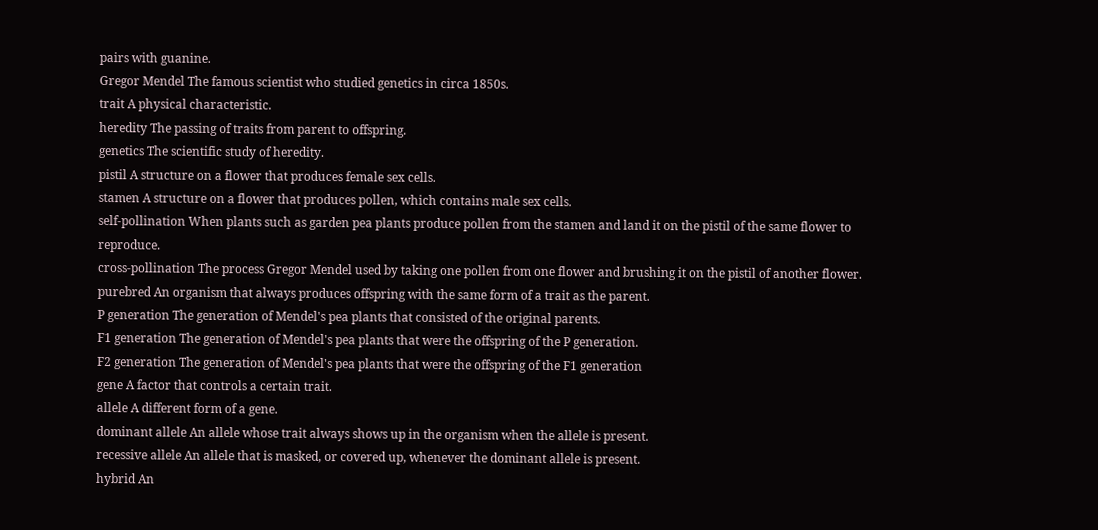pairs with guanine.
Gregor Mendel The famous scientist who studied genetics in circa 1850s.
trait A physical characteristic.
heredity The passing of traits from parent to offspring.
genetics The scientific study of heredity.
pistil A structure on a flower that produces female sex cells.
stamen A structure on a flower that produces pollen, which contains male sex cells.
self-pollination When plants such as garden pea plants produce pollen from the stamen and land it on the pistil of the same flower to reproduce.
cross-pollination The process Gregor Mendel used by taking one pollen from one flower and brushing it on the pistil of another flower.
purebred An organism that always produces offspring with the same form of a trait as the parent.
P generation The generation of Mendel's pea plants that consisted of the original parents.
F1 generation The generation of Mendel's pea plants that were the offspring of the P generation.
F2 generation The generation of Mendel's pea plants that were the offspring of the F1 generation
gene A factor that controls a certain trait.
allele A different form of a gene.
dominant allele An allele whose trait always shows up in the organism when the allele is present.
recessive allele An allele that is masked, or covered up, whenever the dominant allele is present.
hybrid An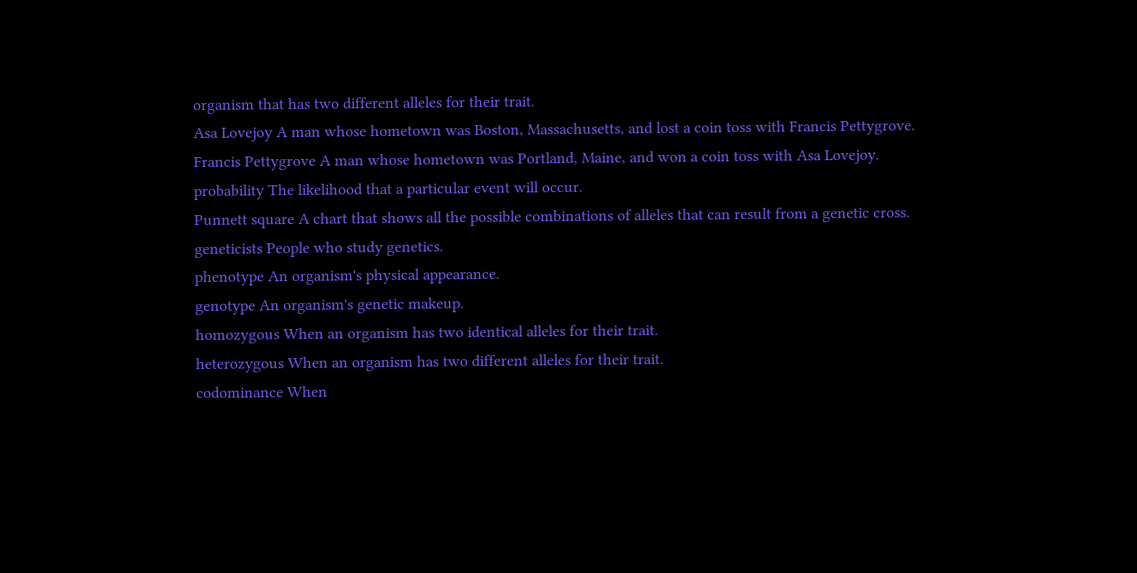organism that has two different alleles for their trait.
Asa Lovejoy A man whose hometown was Boston, Massachusetts, and lost a coin toss with Francis Pettygrove.
Francis Pettygrove A man whose hometown was Portland, Maine, and won a coin toss with Asa Lovejoy.
probability The likelihood that a particular event will occur.
Punnett square A chart that shows all the possible combinations of alleles that can result from a genetic cross.
geneticists People who study genetics.
phenotype An organism's physical appearance.
genotype An organism's genetic makeup.
homozygous When an organism has two identical alleles for their trait.
heterozygous When an organism has two different alleles for their trait.
codominance When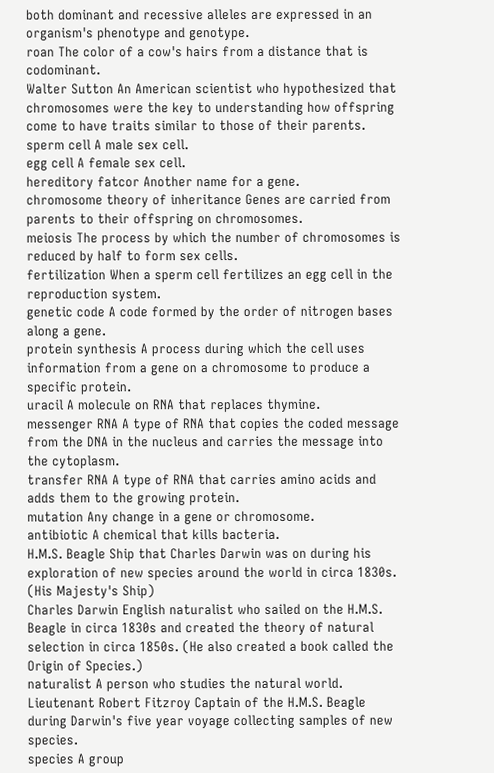both dominant and recessive alleles are expressed in an organism's phenotype and genotype.
roan The color of a cow's hairs from a distance that is codominant.
Walter Sutton An American scientist who hypothesized that chromosomes were the key to understanding how offspring come to have traits similar to those of their parents.
sperm cell A male sex cell.
egg cell A female sex cell.
hereditory fatcor Another name for a gene.
chromosome theory of inheritance Genes are carried from parents to their offspring on chromosomes.
meiosis The process by which the number of chromosomes is reduced by half to form sex cells.
fertilization When a sperm cell fertilizes an egg cell in the reproduction system.
genetic code A code formed by the order of nitrogen bases along a gene.
protein synthesis A process during which the cell uses information from a gene on a chromosome to produce a specific protein.
uracil A molecule on RNA that replaces thymine.
messenger RNA A type of RNA that copies the coded message from the DNA in the nucleus and carries the message into the cytoplasm.
transfer RNA A type of RNA that carries amino acids and adds them to the growing protein.
mutation Any change in a gene or chromosome.
antibiotic A chemical that kills bacteria.
H.M.S. Beagle Ship that Charles Darwin was on during his exploration of new species around the world in circa 1830s. (His Majesty's Ship)
Charles Darwin English naturalist who sailed on the H.M.S. Beagle in circa 1830s and created the theory of natural selection in circa 1850s. (He also created a book called the Origin of Species.)
naturalist A person who studies the natural world.
Lieutenant Robert Fitzroy Captain of the H.M.S. Beagle during Darwin's five year voyage collecting samples of new species.
species A group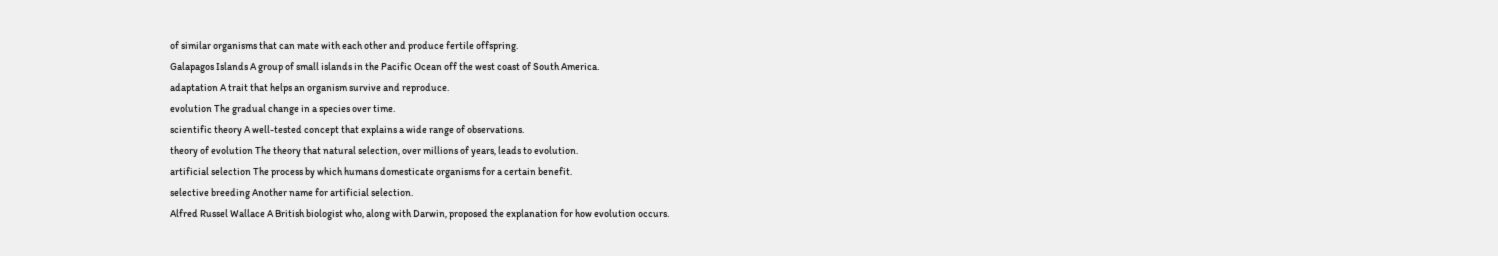of similar organisms that can mate with each other and produce fertile offspring.
Galapagos Islands A group of small islands in the Pacific Ocean off the west coast of South America.
adaptation A trait that helps an organism survive and reproduce.
evolution The gradual change in a species over time.
scientific theory A well-tested concept that explains a wide range of observations.
theory of evolution The theory that natural selection, over millions of years, leads to evolution.
artificial selection The process by which humans domesticate organisms for a certain benefit.
selective breeding Another name for artificial selection.
Alfred Russel Wallace A British biologist who, along with Darwin, proposed the explanation for how evolution occurs.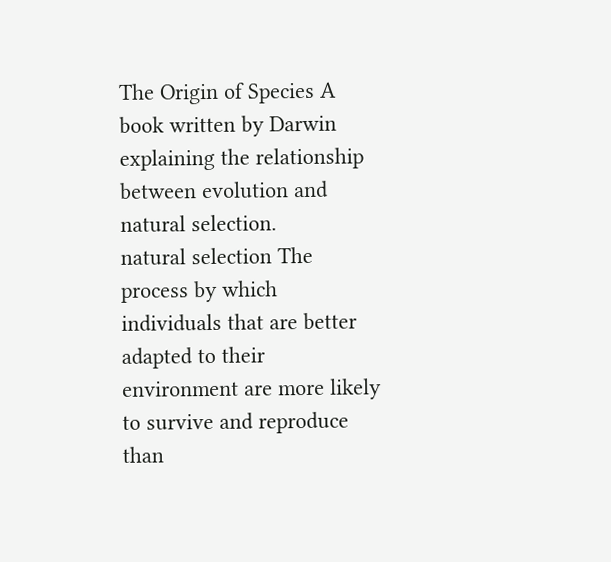The Origin of Species A book written by Darwin explaining the relationship between evolution and natural selection.
natural selection The process by which individuals that are better adapted to their environment are more likely to survive and reproduce than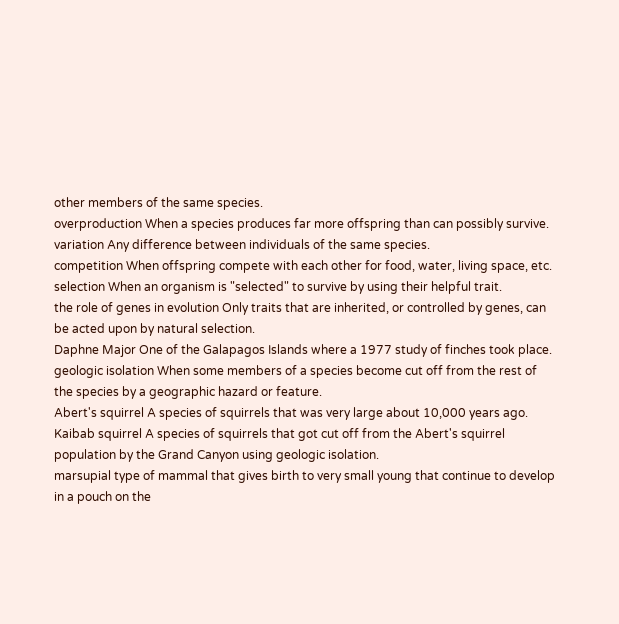other members of the same species.
overproduction When a species produces far more offspring than can possibly survive.
variation Any difference between individuals of the same species.
competition When offspring compete with each other for food, water, living space, etc.
selection When an organism is "selected" to survive by using their helpful trait.
the role of genes in evolution Only traits that are inherited, or controlled by genes, can be acted upon by natural selection.
Daphne Major One of the Galapagos Islands where a 1977 study of finches took place.
geologic isolation When some members of a species become cut off from the rest of the species by a geographic hazard or feature.
Abert's squirrel A species of squirrels that was very large about 10,000 years ago.
Kaibab squirrel A species of squirrels that got cut off from the Abert's squirrel population by the Grand Canyon using geologic isolation.
marsupial type of mammal that gives birth to very small young that continue to develop in a pouch on the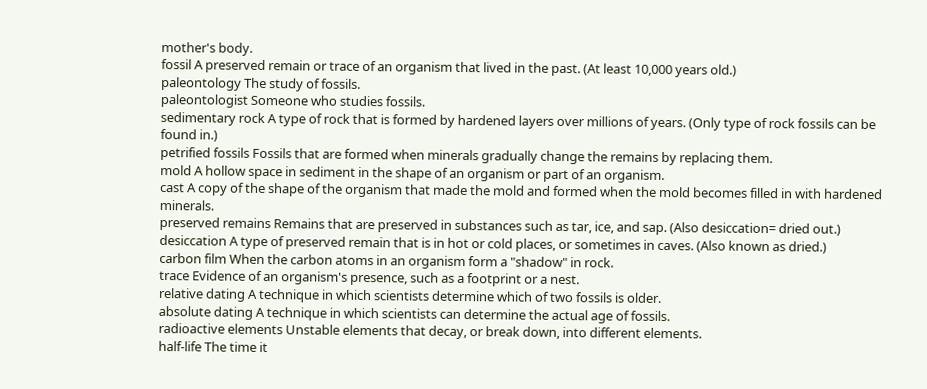mother's body.
fossil A preserved remain or trace of an organism that lived in the past. (At least 10,000 years old.)
paleontology The study of fossils.
paleontologist Someone who studies fossils.
sedimentary rock A type of rock that is formed by hardened layers over millions of years. (Only type of rock fossils can be found in.)
petrified fossils Fossils that are formed when minerals gradually change the remains by replacing them.
mold A hollow space in sediment in the shape of an organism or part of an organism.
cast A copy of the shape of the organism that made the mold and formed when the mold becomes filled in with hardened minerals.
preserved remains Remains that are preserved in substances such as tar, ice, and sap. (Also desiccation= dried out.)
desiccation A type of preserved remain that is in hot or cold places, or sometimes in caves. (Also known as dried.)
carbon film When the carbon atoms in an organism form a "shadow" in rock.
trace Evidence of an organism's presence, such as a footprint or a nest.
relative dating A technique in which scientists determine which of two fossils is older.
absolute dating A technique in which scientists can determine the actual age of fossils.
radioactive elements Unstable elements that decay, or break down, into different elements.
half-life The time it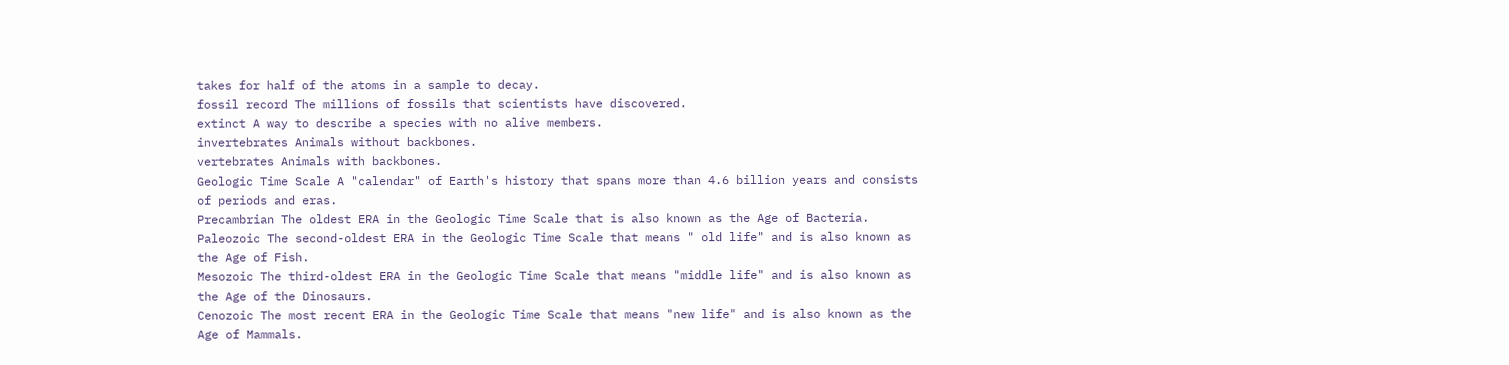takes for half of the atoms in a sample to decay.
fossil record The millions of fossils that scientists have discovered.
extinct A way to describe a species with no alive members.
invertebrates Animals without backbones.
vertebrates Animals with backbones.
Geologic Time Scale A "calendar" of Earth's history that spans more than 4.6 billion years and consists of periods and eras.
Precambrian The oldest ERA in the Geologic Time Scale that is also known as the Age of Bacteria.
Paleozoic The second-oldest ERA in the Geologic Time Scale that means " old life" and is also known as the Age of Fish.
Mesozoic The third-oldest ERA in the Geologic Time Scale that means "middle life" and is also known as the Age of the Dinosaurs.
Cenozoic The most recent ERA in the Geologic Time Scale that means "new life" and is also known as the Age of Mammals.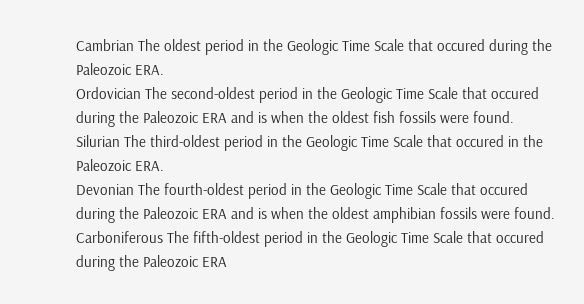Cambrian The oldest period in the Geologic Time Scale that occured during the Paleozoic ERA.
Ordovician The second-oldest period in the Geologic Time Scale that occured during the Paleozoic ERA and is when the oldest fish fossils were found.
Silurian The third-oldest period in the Geologic Time Scale that occured in the Paleozoic ERA.
Devonian The fourth-oldest period in the Geologic Time Scale that occured during the Paleozoic ERA and is when the oldest amphibian fossils were found.
Carboniferous The fifth-oldest period in the Geologic Time Scale that occured during the Paleozoic ERA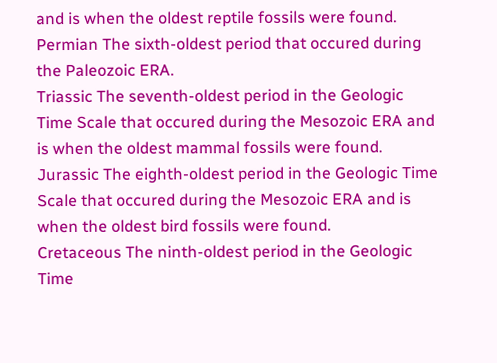and is when the oldest reptile fossils were found.
Permian The sixth-oldest period that occured during the Paleozoic ERA.
Triassic The seventh-oldest period in the Geologic Time Scale that occured during the Mesozoic ERA and is when the oldest mammal fossils were found.
Jurassic The eighth-oldest period in the Geologic Time Scale that occured during the Mesozoic ERA and is when the oldest bird fossils were found.
Cretaceous The ninth-oldest period in the Geologic Time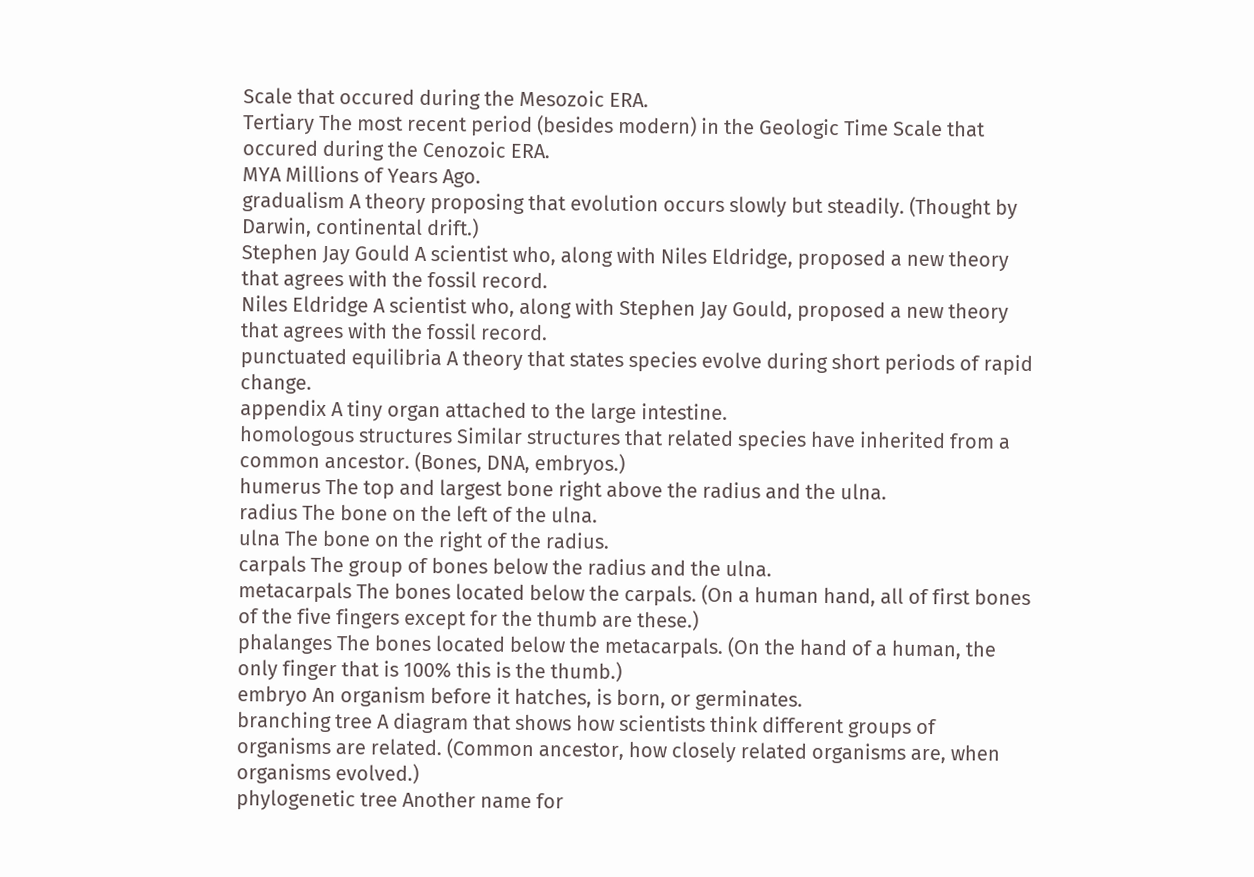Scale that occured during the Mesozoic ERA.
Tertiary The most recent period (besides modern) in the Geologic Time Scale that occured during the Cenozoic ERA.
MYA Millions of Years Ago.
gradualism A theory proposing that evolution occurs slowly but steadily. (Thought by Darwin, continental drift.)
Stephen Jay Gould A scientist who, along with Niles Eldridge, proposed a new theory that agrees with the fossil record.
Niles Eldridge A scientist who, along with Stephen Jay Gould, proposed a new theory that agrees with the fossil record.
punctuated equilibria A theory that states species evolve during short periods of rapid change.
appendix A tiny organ attached to the large intestine.
homologous structures Similar structures that related species have inherited from a common ancestor. (Bones, DNA, embryos.)
humerus The top and largest bone right above the radius and the ulna.
radius The bone on the left of the ulna.
ulna The bone on the right of the radius.
carpals The group of bones below the radius and the ulna.
metacarpals The bones located below the carpals. (On a human hand, all of first bones of the five fingers except for the thumb are these.)
phalanges The bones located below the metacarpals. (On the hand of a human, the only finger that is 100% this is the thumb.)
embryo An organism before it hatches, is born, or germinates.
branching tree A diagram that shows how scientists think different groups of organisms are related. (Common ancestor, how closely related organisms are, when organisms evolved.)
phylogenetic tree Another name for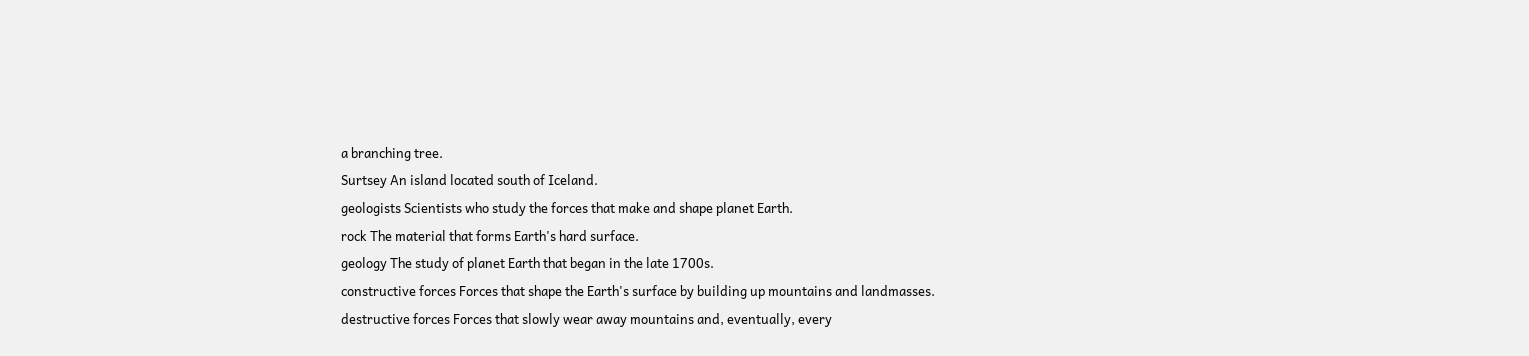a branching tree.
Surtsey An island located south of Iceland.
geologists Scientists who study the forces that make and shape planet Earth.
rock The material that forms Earth's hard surface.
geology The study of planet Earth that began in the late 1700s.
constructive forces Forces that shape the Earth's surface by building up mountains and landmasses.
destructive forces Forces that slowly wear away mountains and, eventually, every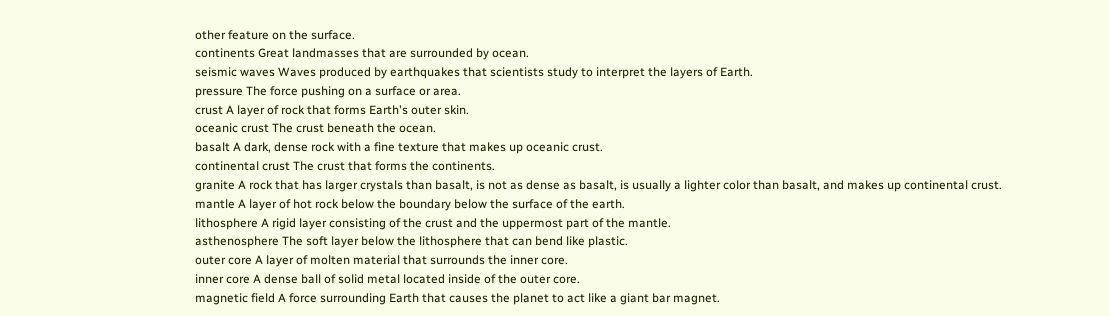other feature on the surface.
continents Great landmasses that are surrounded by ocean.
seismic waves Waves produced by earthquakes that scientists study to interpret the layers of Earth.
pressure The force pushing on a surface or area.
crust A layer of rock that forms Earth's outer skin.
oceanic crust The crust beneath the ocean.
basalt A dark, dense rock with a fine texture that makes up oceanic crust.
continental crust The crust that forms the continents.
granite A rock that has larger crystals than basalt, is not as dense as basalt, is usually a lighter color than basalt, and makes up continental crust.
mantle A layer of hot rock below the boundary below the surface of the earth.
lithosphere A rigid layer consisting of the crust and the uppermost part of the mantle.
asthenosphere The soft layer below the lithosphere that can bend like plastic.
outer core A layer of molten material that surrounds the inner core.
inner core A dense ball of solid metal located inside of the outer core.
magnetic field A force surrounding Earth that causes the planet to act like a giant bar magnet.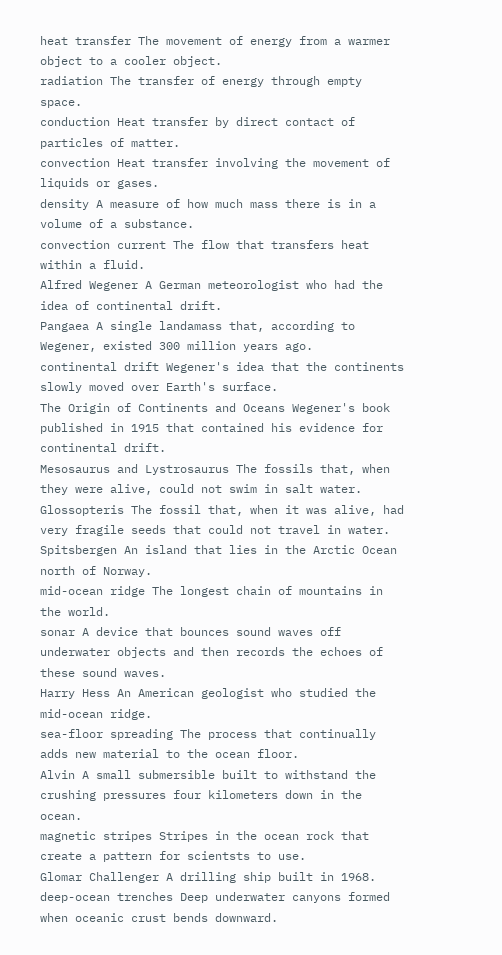heat transfer The movement of energy from a warmer object to a cooler object.
radiation The transfer of energy through empty space.
conduction Heat transfer by direct contact of particles of matter.
convection Heat transfer involving the movement of liquids or gases.
density A measure of how much mass there is in a volume of a substance.
convection current The flow that transfers heat within a fluid.
Alfred Wegener A German meteorologist who had the idea of continental drift.
Pangaea A single landamass that, according to Wegener, existed 300 million years ago.
continental drift Wegener's idea that the continents slowly moved over Earth's surface.
The Origin of Continents and Oceans Wegener's book published in 1915 that contained his evidence for continental drift.
Mesosaurus and Lystrosaurus The fossils that, when they were alive, could not swim in salt water.
Glossopteris The fossil that, when it was alive, had very fragile seeds that could not travel in water.
Spitsbergen An island that lies in the Arctic Ocean north of Norway.
mid-ocean ridge The longest chain of mountains in the world.
sonar A device that bounces sound waves off underwater objects and then records the echoes of these sound waves.
Harry Hess An American geologist who studied the mid-ocean ridge.
sea-floor spreading The process that continually adds new material to the ocean floor.
Alvin A small submersible built to withstand the crushing pressures four kilometers down in the ocean.
magnetic stripes Stripes in the ocean rock that create a pattern for scientsts to use.
Glomar Challenger A drilling ship built in 1968.
deep-ocean trenches Deep underwater canyons formed when oceanic crust bends downward.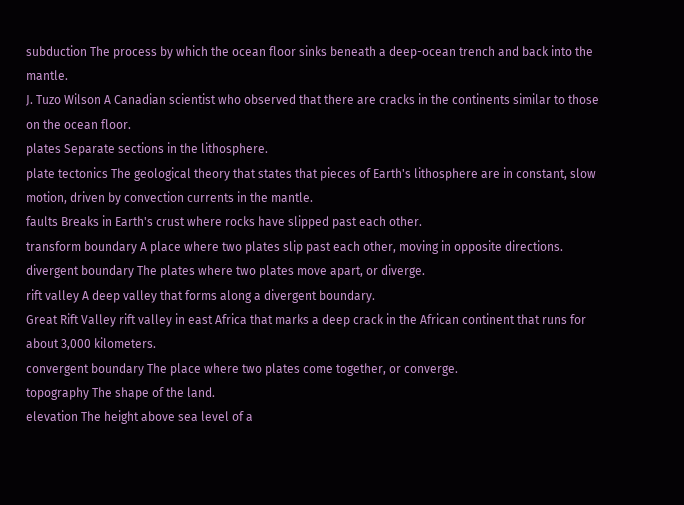subduction The process by which the ocean floor sinks beneath a deep-ocean trench and back into the mantle.
J. Tuzo Wilson A Canadian scientist who observed that there are cracks in the continents similar to those on the ocean floor.
plates Separate sections in the lithosphere.
plate tectonics The geological theory that states that pieces of Earth's lithosphere are in constant, slow motion, driven by convection currents in the mantle.
faults Breaks in Earth's crust where rocks have slipped past each other.
transform boundary A place where two plates slip past each other, moving in opposite directions.
divergent boundary The plates where two plates move apart, or diverge.
rift valley A deep valley that forms along a divergent boundary.
Great Rift Valley rift valley in east Africa that marks a deep crack in the African continent that runs for about 3,000 kilometers.
convergent boundary The place where two plates come together, or converge.
topography The shape of the land.
elevation The height above sea level of a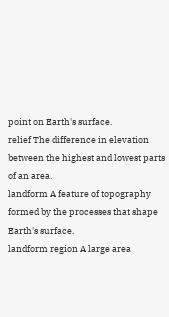point on Earth's surface.
relief The difference in elevation between the highest and lowest parts of an area.
landform A feature of topography formed by the processes that shape Earth's surface.
landform region A large area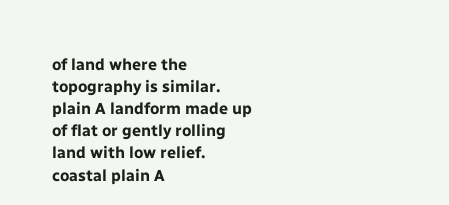of land where the topography is similar.
plain A landform made up of flat or gently rolling land with low relief.
coastal plain A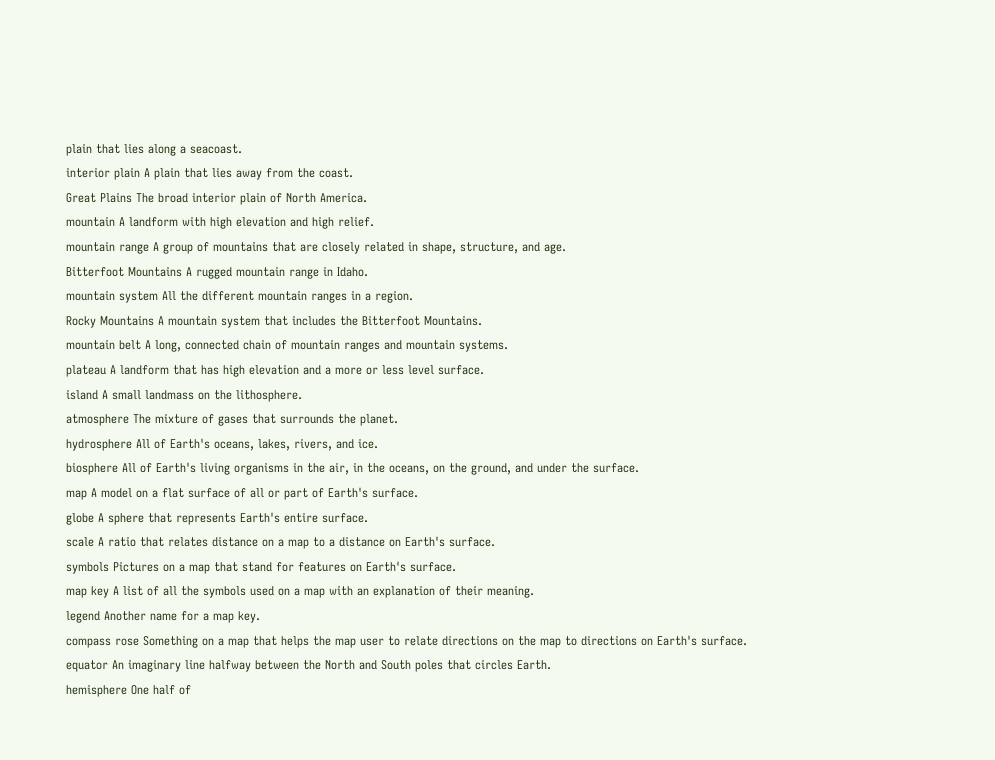plain that lies along a seacoast.
interior plain A plain that lies away from the coast.
Great Plains The broad interior plain of North America.
mountain A landform with high elevation and high relief.
mountain range A group of mountains that are closely related in shape, structure, and age.
Bitterfoot Mountains A rugged mountain range in Idaho.
mountain system All the different mountain ranges in a region.
Rocky Mountains A mountain system that includes the Bitterfoot Mountains.
mountain belt A long, connected chain of mountain ranges and mountain systems.
plateau A landform that has high elevation and a more or less level surface.
island A small landmass on the lithosphere.
atmosphere The mixture of gases that surrounds the planet.
hydrosphere All of Earth's oceans, lakes, rivers, and ice.
biosphere All of Earth's living organisms in the air, in the oceans, on the ground, and under the surface.
map A model on a flat surface of all or part of Earth's surface.
globe A sphere that represents Earth's entire surface.
scale A ratio that relates distance on a map to a distance on Earth's surface.
symbols Pictures on a map that stand for features on Earth's surface.
map key A list of all the symbols used on a map with an explanation of their meaning.
legend Another name for a map key.
compass rose Something on a map that helps the map user to relate directions on the map to directions on Earth's surface.
equator An imaginary line halfway between the North and South poles that circles Earth.
hemisphere One half of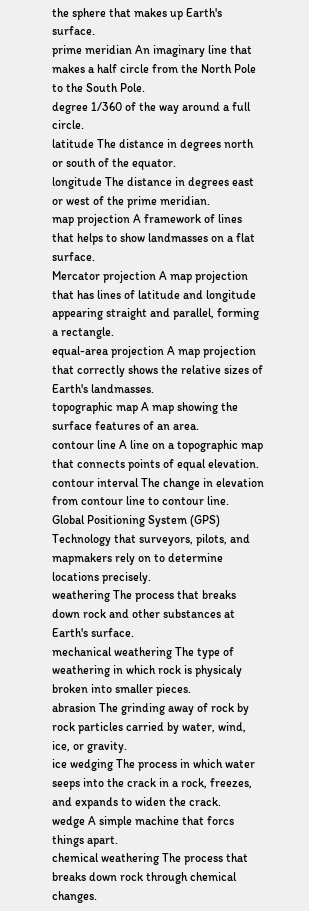the sphere that makes up Earth's surface.
prime meridian An imaginary line that makes a half circle from the North Pole to the South Pole.
degree 1/360 of the way around a full circle.
latitude The distance in degrees north or south of the equator.
longitude The distance in degrees east or west of the prime meridian.
map projection A framework of lines that helps to show landmasses on a flat surface.
Mercator projection A map projection that has lines of latitude and longitude appearing straight and parallel, forming a rectangle.
equal-area projection A map projection that correctly shows the relative sizes of Earth's landmasses.
topographic map A map showing the surface features of an area.
contour line A line on a topographic map that connects points of equal elevation.
contour interval The change in elevation from contour line to contour line.
Global Positioning System (GPS) Technology that surveyors, pilots, and mapmakers rely on to determine locations precisely.
weathering The process that breaks down rock and other substances at Earth's surface.
mechanical weathering The type of weathering in which rock is physicaly broken into smaller pieces.
abrasion The grinding away of rock by rock particles carried by water, wind, ice, or gravity.
ice wedging The process in which water seeps into the crack in a rock, freezes, and expands to widen the crack.
wedge A simple machine that forcs things apart.
chemical weathering The process that breaks down rock through chemical changes.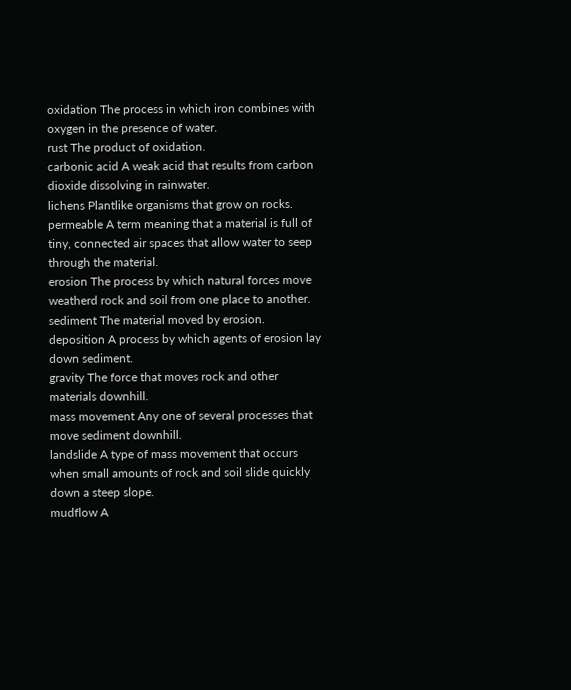oxidation The process in which iron combines with oxygen in the presence of water.
rust The product of oxidation.
carbonic acid A weak acid that results from carbon dioxide dissolving in rainwater.
lichens Plantlike organisms that grow on rocks.
permeable A term meaning that a material is full of tiny, connected air spaces that allow water to seep through the material.
erosion The process by which natural forces move weatherd rock and soil from one place to another.
sediment The material moved by erosion.
deposition A process by which agents of erosion lay down sediment.
gravity The force that moves rock and other materials downhill.
mass movement Any one of several processes that move sediment downhill.
landslide A type of mass movement that occurs when small amounts of rock and soil slide quickly down a steep slope.
mudflow A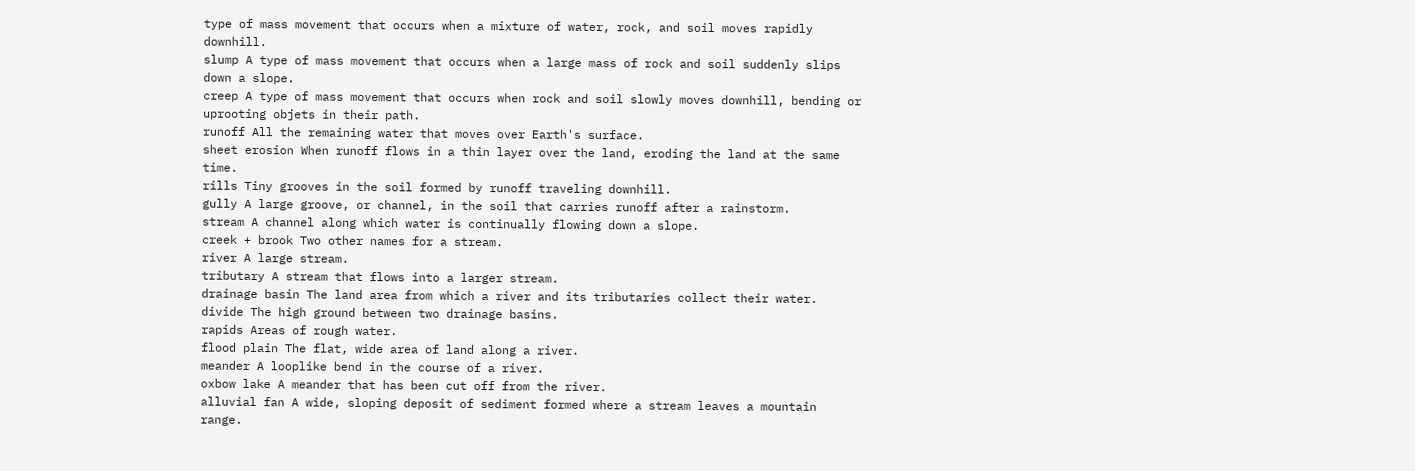type of mass movement that occurs when a mixture of water, rock, and soil moves rapidly downhill.
slump A type of mass movement that occurs when a large mass of rock and soil suddenly slips down a slope.
creep A type of mass movement that occurs when rock and soil slowly moves downhill, bending or uprooting objets in their path.
runoff All the remaining water that moves over Earth's surface.
sheet erosion When runoff flows in a thin layer over the land, eroding the land at the same time.
rills Tiny grooves in the soil formed by runoff traveling downhill.
gully A large groove, or channel, in the soil that carries runoff after a rainstorm.
stream A channel along which water is continually flowing down a slope.
creek + brook Two other names for a stream.
river A large stream.
tributary A stream that flows into a larger stream.
drainage basin The land area from which a river and its tributaries collect their water.
divide The high ground between two drainage basins.
rapids Areas of rough water.
flood plain The flat, wide area of land along a river.
meander A looplike bend in the course of a river.
oxbow lake A meander that has been cut off from the river.
alluvial fan A wide, sloping deposit of sediment formed where a stream leaves a mountain range.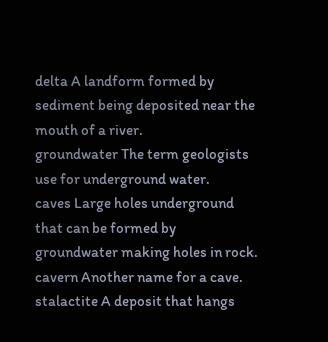delta A landform formed by sediment being deposited near the mouth of a river.
groundwater The term geologists use for underground water.
caves Large holes underground that can be formed by groundwater making holes in rock.
cavern Another name for a cave.
stalactite A deposit that hangs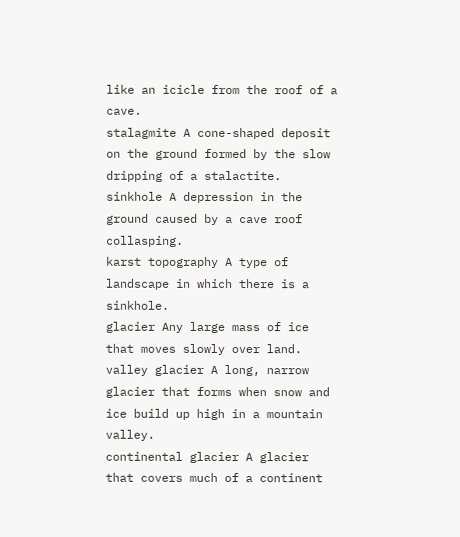like an icicle from the roof of a cave.
stalagmite A cone-shaped deposit on the ground formed by the slow dripping of a stalactite.
sinkhole A depression in the ground caused by a cave roof collasping.
karst topography A type of landscape in which there is a sinkhole.
glacier Any large mass of ice that moves slowly over land.
valley glacier A long, narrow glacier that forms when snow and ice build up high in a mountain valley.
continental glacier A glacier that covers much of a continent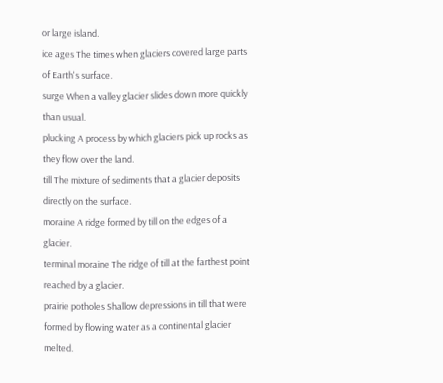or large island.
ice ages The times when glaciers covered large parts of Earth's surface.
surge When a valley glacier slides down more quickly than usual.
plucking A process by which glaciers pick up rocks as they flow over the land.
till The mixture of sediments that a glacier deposits directly on the surface.
moraine A ridge formed by till on the edges of a glacier.
terminal moraine The ridge of till at the farthest point reached by a glacier.
prairie potholes Shallow depressions in till that were formed by flowing water as a continental glacier melted.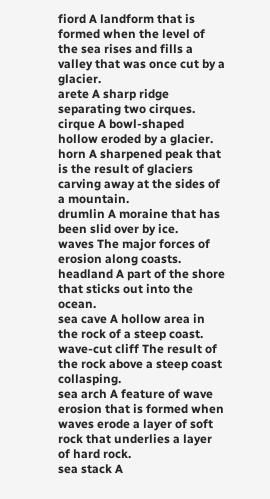fiord A landform that is formed when the level of the sea rises and fills a valley that was once cut by a glacier.
arete A sharp ridge separating two cirques.
cirque A bowl-shaped hollow eroded by a glacier.
horn A sharpened peak that is the result of glaciers carving away at the sides of a mountain.
drumlin A moraine that has been slid over by ice.
waves The major forces of erosion along coasts.
headland A part of the shore that sticks out into the ocean.
sea cave A hollow area in the rock of a steep coast.
wave-cut cliff The result of the rock above a steep coast collasping.
sea arch A feature of wave erosion that is formed when waves erode a layer of soft rock that underlies a layer of hard rock.
sea stack A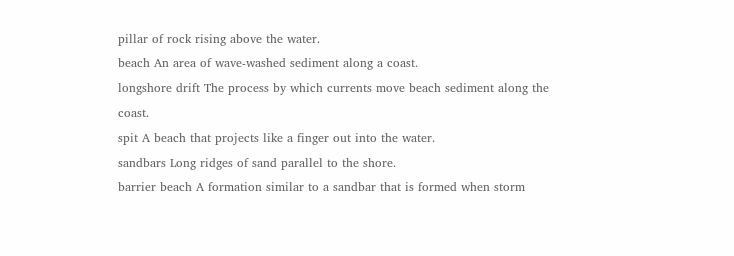pillar of rock rising above the water.
beach An area of wave-washed sediment along a coast.
longshore drift The process by which currents move beach sediment along the coast.
spit A beach that projects like a finger out into the water.
sandbars Long ridges of sand parallel to the shore.
barrier beach A formation similar to a sandbar that is formed when storm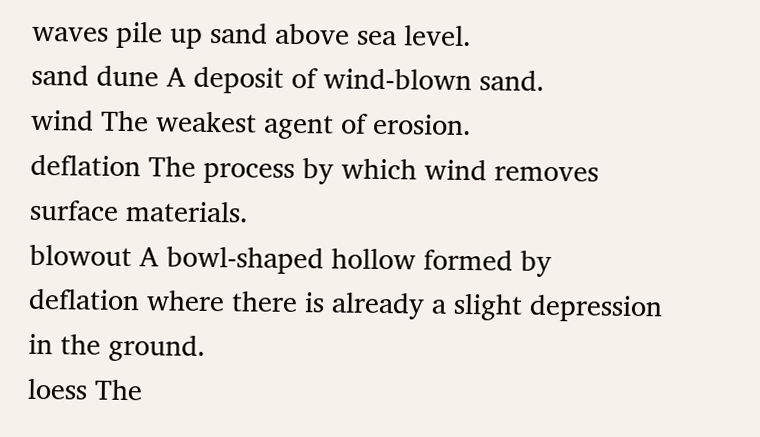waves pile up sand above sea level.
sand dune A deposit of wind-blown sand.
wind The weakest agent of erosion.
deflation The process by which wind removes surface materials.
blowout A bowl-shaped hollow formed by deflation where there is already a slight depression in the ground.
loess The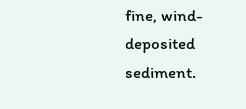fine, wind-deposited sediment.